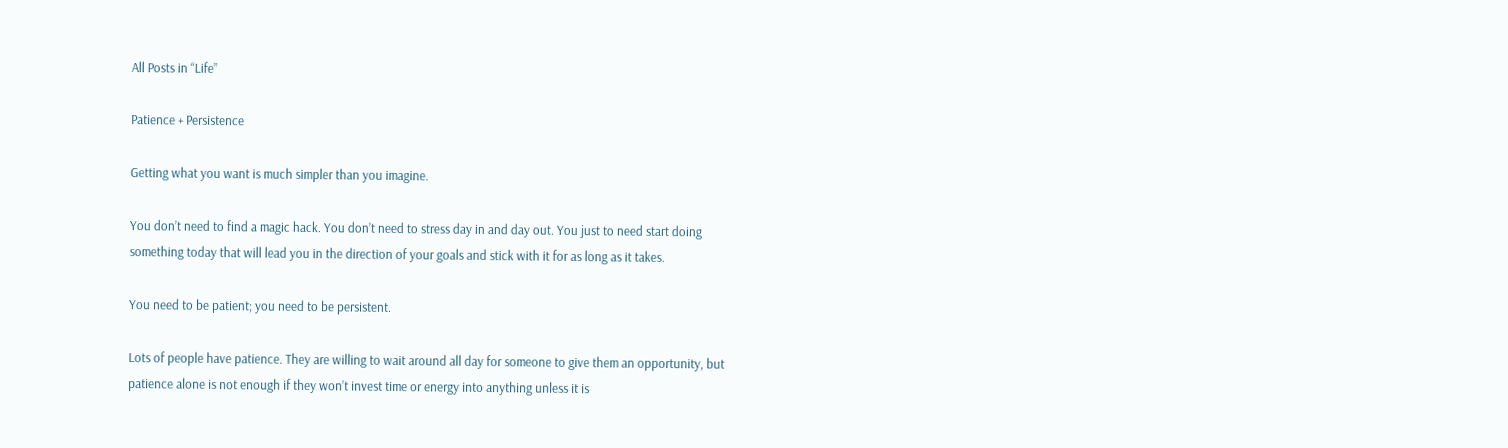All Posts in “Life”

Patience + Persistence

Getting what you want is much simpler than you imagine.

You don’t need to find a magic hack. You don’t need to stress day in and day out. You just to need start doing something today that will lead you in the direction of your goals and stick with it for as long as it takes.

You need to be patient; you need to be persistent.

Lots of people have patience. They are willing to wait around all day for someone to give them an opportunity, but patience alone is not enough if they won’t invest time or energy into anything unless it is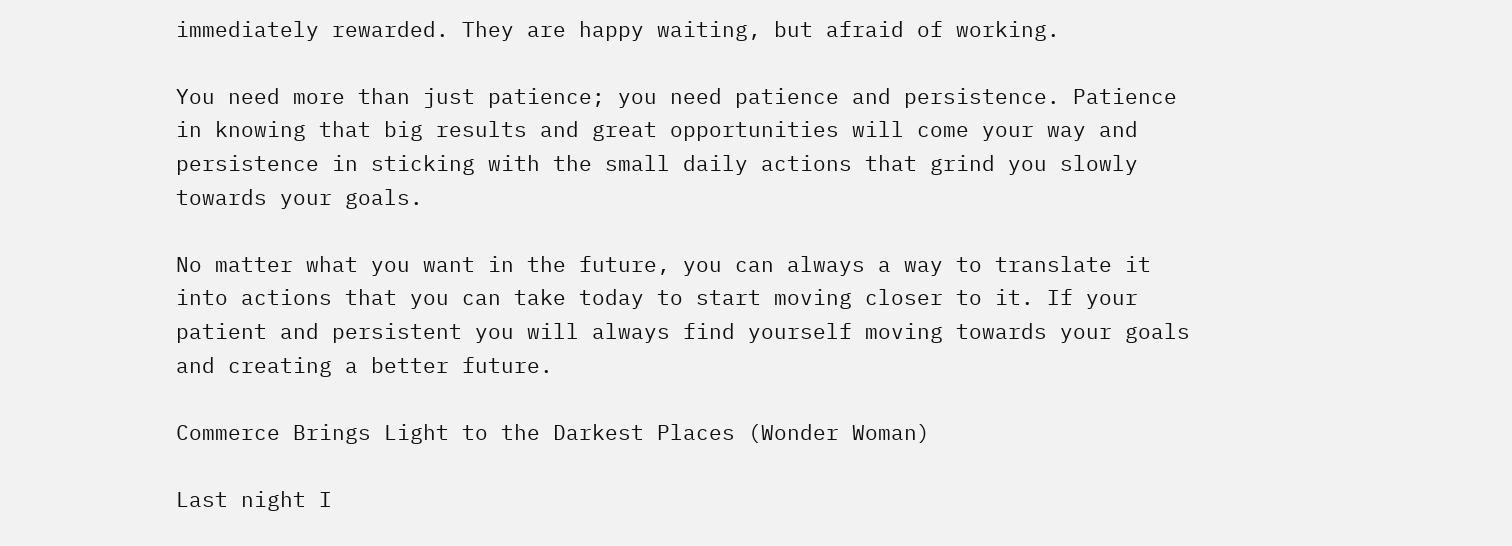immediately rewarded. They are happy waiting, but afraid of working.

You need more than just patience; you need patience and persistence. Patience in knowing that big results and great opportunities will come your way and persistence in sticking with the small daily actions that grind you slowly towards your goals.

No matter what you want in the future, you can always a way to translate it into actions that you can take today to start moving closer to it. If your patient and persistent you will always find yourself moving towards your goals and creating a better future.

Commerce Brings Light to the Darkest Places (Wonder Woman)

Last night I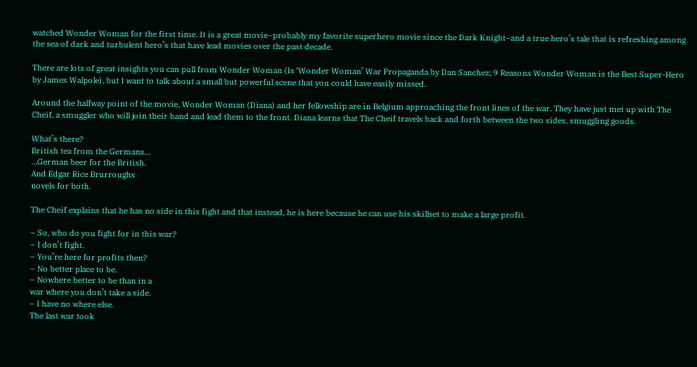watched Wonder Woman for the first time. It is a great movie–probably my favorite superhero movie since the Dark Knight–and a true hero’s tale that is refreshing among the sea of dark and turbulent hero’s that have lead movies over the past decade.

There are lots of great insights you can pull from Wonder Woman (Is ‘Wonder Woman’ War Propaganda by Dan Sanchez; 9 Reasons Wonder Woman is the Best Super-Hero by James Walpole), but I want to talk about a small but powerful scene that you could have easily missed.

Around the halfway point of the movie, Wonder Woman (Diana) and her fellowship are in Belgium approaching the front lines of the war. They have just met up with The Cheif, a smuggler who will join their band and lead them to the front. Diana learns that The Cheif travels back and forth between the two sides, smuggling goods.

What’s there?
British tea from the Germans…
…German beer for the British.
And Edgar Rice Brurroughs
novels for both.

The Cheif explains that he has no side in this fight and that instead, he is here because he can use his skillset to make a large profit.

– So, who do you fight for in this war?
– I don’t fight.
– You’re here for profits then?
– No better place to be.
– Nowhere better to be than in a
war where you don’t take a side.
– I have no where else.
The last war took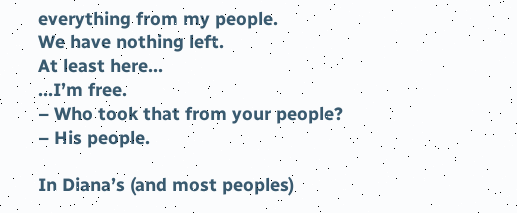everything from my people.
We have nothing left.
At least here…
…I’m free.
– Who took that from your people?
– His people.

In Diana’s (and most peoples)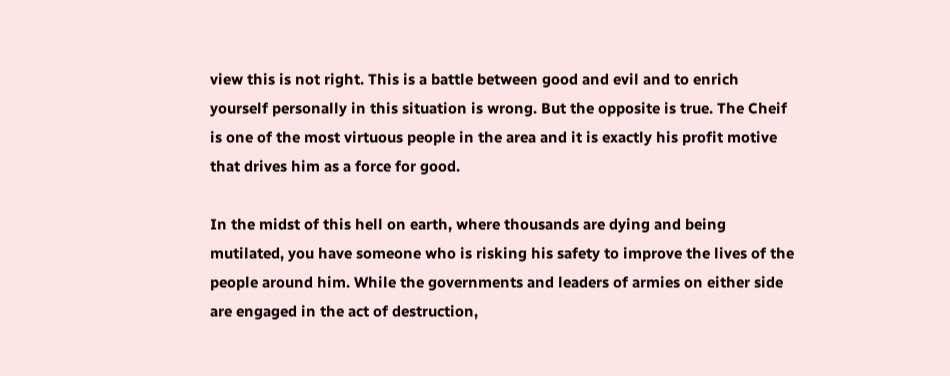view this is not right. This is a battle between good and evil and to enrich yourself personally in this situation is wrong. But the opposite is true. The Cheif is one of the most virtuous people in the area and it is exactly his profit motive that drives him as a force for good.

In the midst of this hell on earth, where thousands are dying and being mutilated, you have someone who is risking his safety to improve the lives of the people around him. While the governments and leaders of armies on either side are engaged in the act of destruction,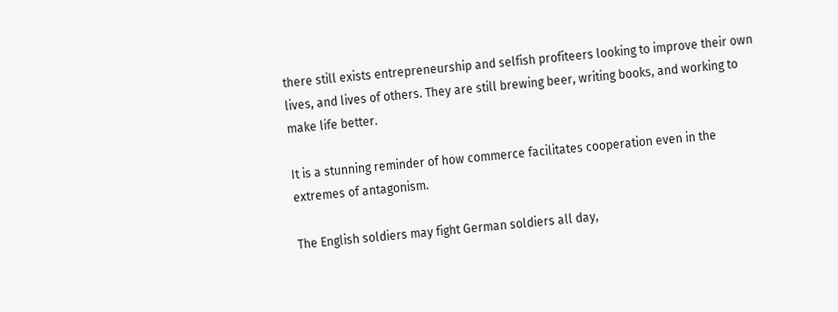there still exists entrepreneurship and selfish profiteers looking to improve their own lives, and lives of others. They are still brewing beer, writing books, and working to make life better.

It is a stunning reminder of how commerce facilitates cooperation even in the extremes of antagonism.

The English soldiers may fight German soldiers all day,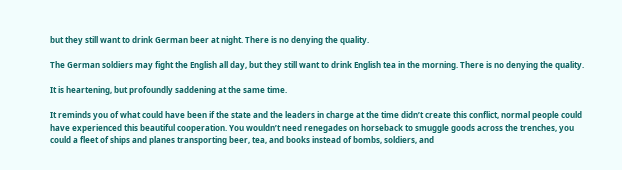but they still want to drink German beer at night. There is no denying the quality.

The German soldiers may fight the English all day, but they still want to drink English tea in the morning. There is no denying the quality.

It is heartening, but profoundly saddening at the same time.

It reminds you of what could have been if the state and the leaders in charge at the time didn’t create this conflict, normal people could have experienced this beautiful cooperation. You wouldn’t need renegades on horseback to smuggle goods across the trenches, you could a fleet of ships and planes transporting beer, tea, and books instead of bombs, soldiers, and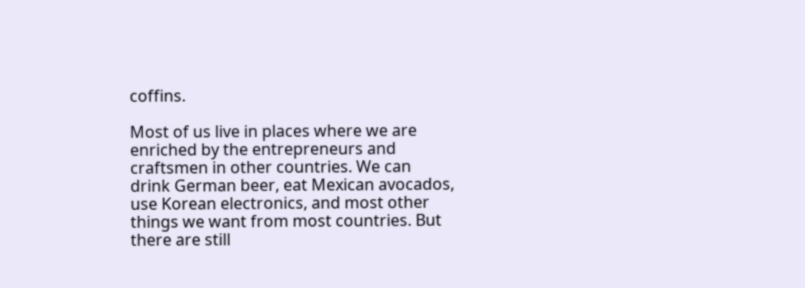coffins.

Most of us live in places where we are enriched by the entrepreneurs and craftsmen in other countries. We can drink German beer, eat Mexican avocados, use Korean electronics, and most other things we want from most countries. But there are still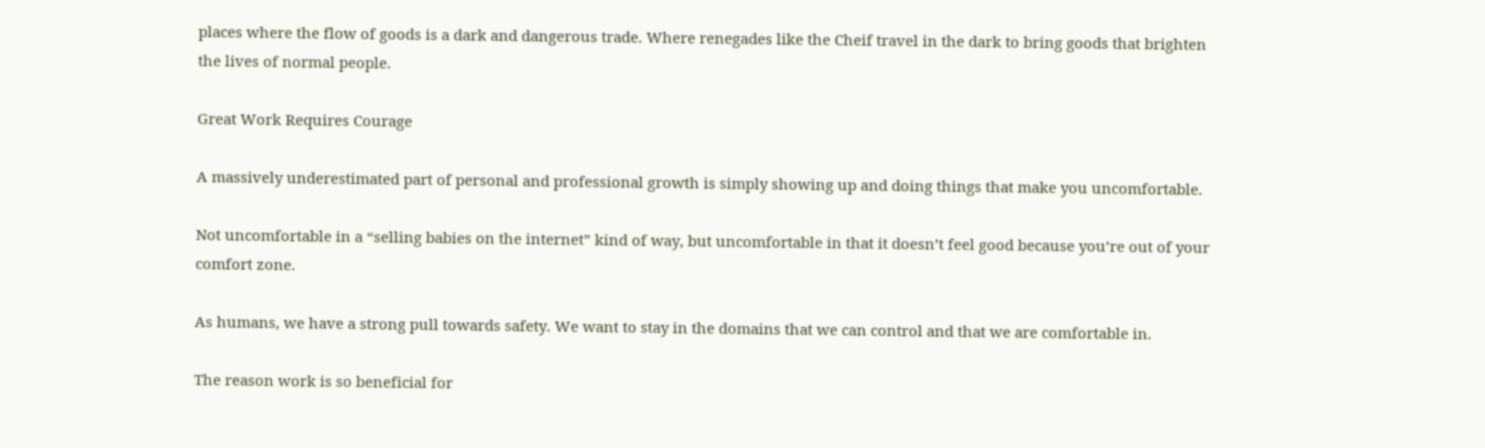places where the flow of goods is a dark and dangerous trade. Where renegades like the Cheif travel in the dark to bring goods that brighten the lives of normal people.

Great Work Requires Courage

A massively underestimated part of personal and professional growth is simply showing up and doing things that make you uncomfortable.

Not uncomfortable in a “selling babies on the internet” kind of way, but uncomfortable in that it doesn’t feel good because you’re out of your comfort zone.

As humans, we have a strong pull towards safety. We want to stay in the domains that we can control and that we are comfortable in.

The reason work is so beneficial for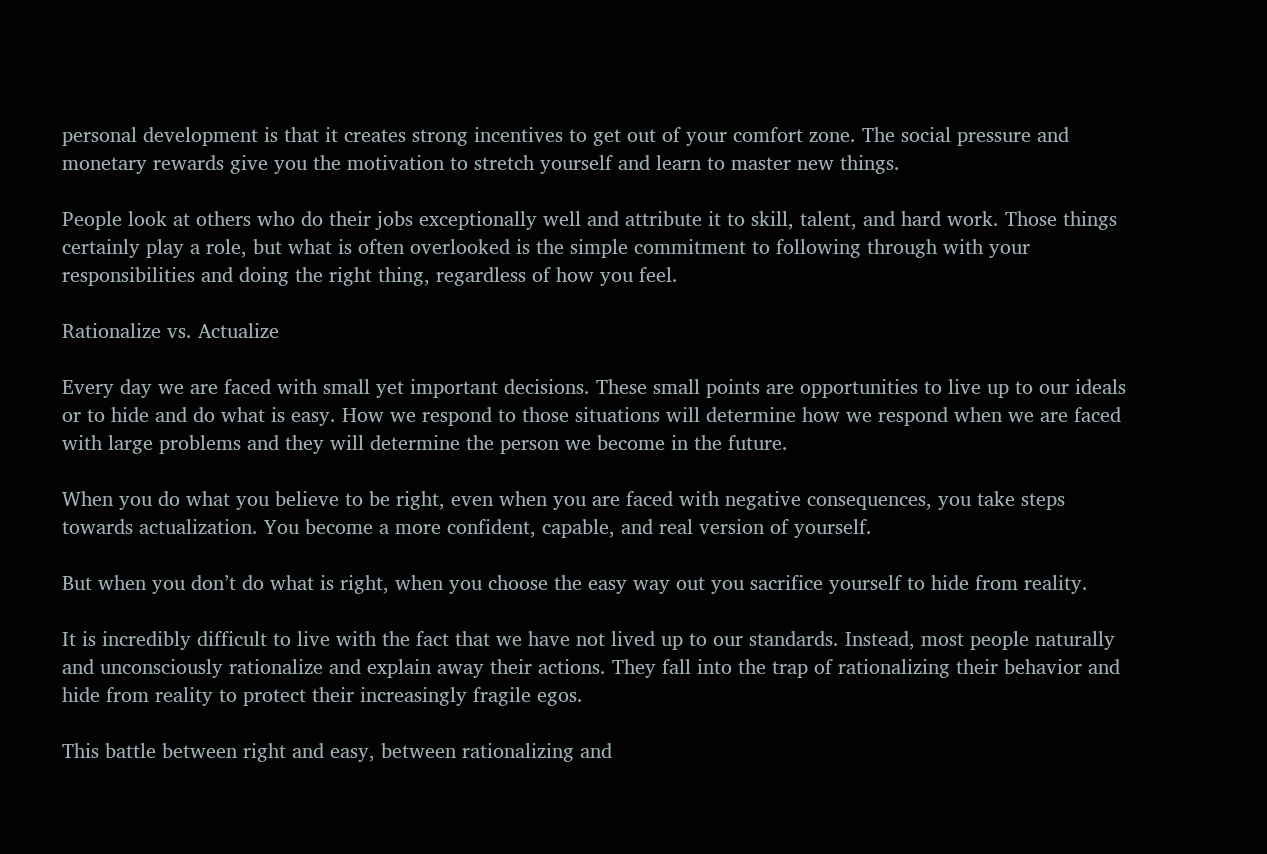personal development is that it creates strong incentives to get out of your comfort zone. The social pressure and monetary rewards give you the motivation to stretch yourself and learn to master new things.

People look at others who do their jobs exceptionally well and attribute it to skill, talent, and hard work. Those things certainly play a role, but what is often overlooked is the simple commitment to following through with your responsibilities and doing the right thing, regardless of how you feel.

Rationalize vs. Actualize

Every day we are faced with small yet important decisions. These small points are opportunities to live up to our ideals or to hide and do what is easy. How we respond to those situations will determine how we respond when we are faced with large problems and they will determine the person we become in the future.

When you do what you believe to be right, even when you are faced with negative consequences, you take steps towards actualization. You become a more confident, capable, and real version of yourself.

But when you don’t do what is right, when you choose the easy way out you sacrifice yourself to hide from reality.

It is incredibly difficult to live with the fact that we have not lived up to our standards. Instead, most people naturally and unconsciously rationalize and explain away their actions. They fall into the trap of rationalizing their behavior and hide from reality to protect their increasingly fragile egos.

This battle between right and easy, between rationalizing and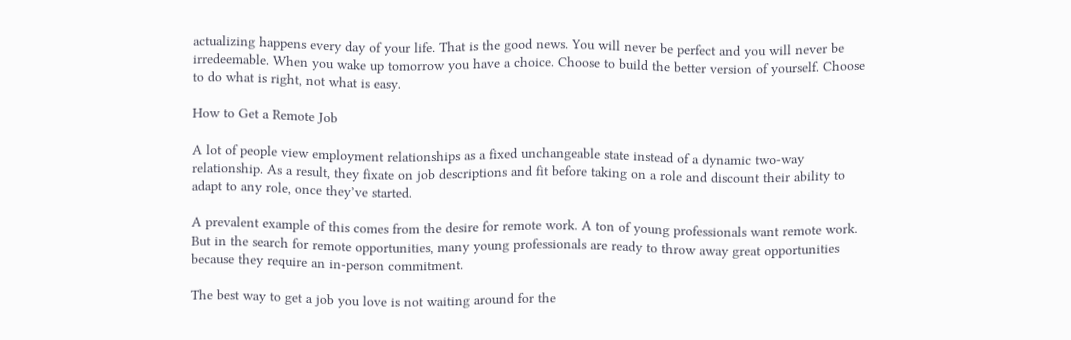actualizing happens every day of your life. That is the good news. You will never be perfect and you will never be irredeemable. When you wake up tomorrow you have a choice. Choose to build the better version of yourself. Choose to do what is right, not what is easy.

How to Get a Remote Job

A lot of people view employment relationships as a fixed unchangeable state instead of a dynamic two-way relationship. As a result, they fixate on job descriptions and fit before taking on a role and discount their ability to adapt to any role, once they’ve started.

A prevalent example of this comes from the desire for remote work. A ton of young professionals want remote work. But in the search for remote opportunities, many young professionals are ready to throw away great opportunities because they require an in-person commitment.

The best way to get a job you love is not waiting around for the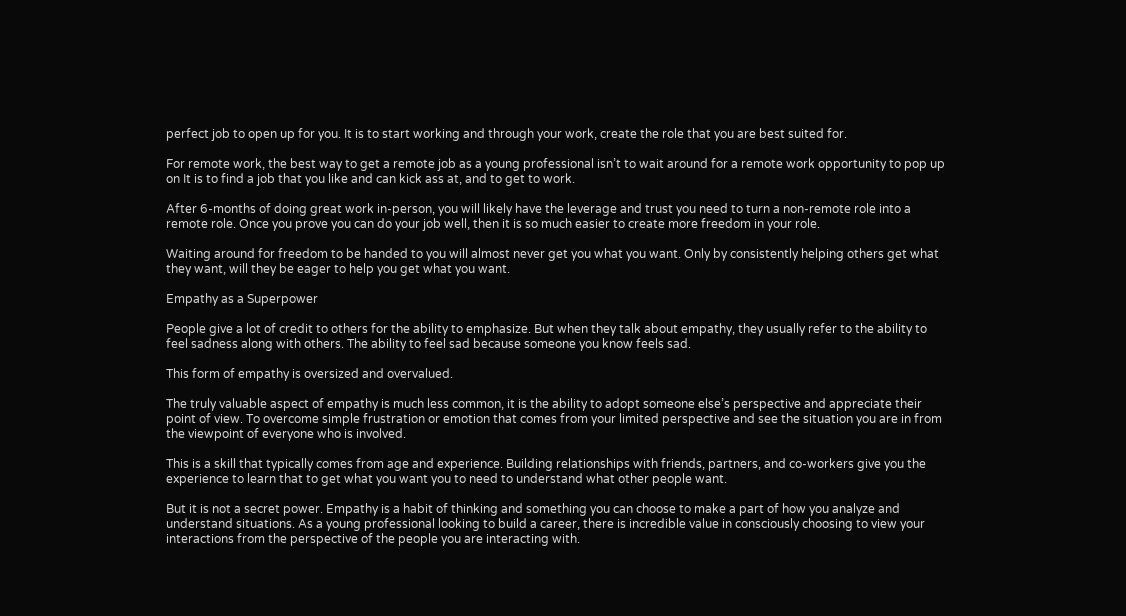perfect job to open up for you. It is to start working and through your work, create the role that you are best suited for.

For remote work, the best way to get a remote job as a young professional isn’t to wait around for a remote work opportunity to pop up on It is to find a job that you like and can kick ass at, and to get to work.

After 6-months of doing great work in-person, you will likely have the leverage and trust you need to turn a non-remote role into a remote role. Once you prove you can do your job well, then it is so much easier to create more freedom in your role.

Waiting around for freedom to be handed to you will almost never get you what you want. Only by consistently helping others get what they want, will they be eager to help you get what you want.

Empathy as a Superpower

People give a lot of credit to others for the ability to emphasize. But when they talk about empathy, they usually refer to the ability to feel sadness along with others. The ability to feel sad because someone you know feels sad.

This form of empathy is oversized and overvalued.

The truly valuable aspect of empathy is much less common, it is the ability to adopt someone else’s perspective and appreciate their point of view. To overcome simple frustration or emotion that comes from your limited perspective and see the situation you are in from the viewpoint of everyone who is involved.

This is a skill that typically comes from age and experience. Building relationships with friends, partners, and co-workers give you the experience to learn that to get what you want you to need to understand what other people want.

But it is not a secret power. Empathy is a habit of thinking and something you can choose to make a part of how you analyze and understand situations. As a young professional looking to build a career, there is incredible value in consciously choosing to view your interactions from the perspective of the people you are interacting with.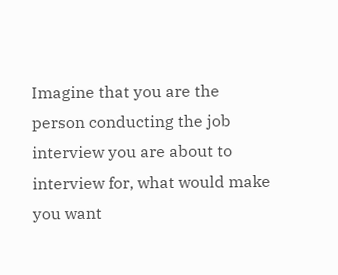Imagine that you are the person conducting the job interview you are about to interview for, what would make you want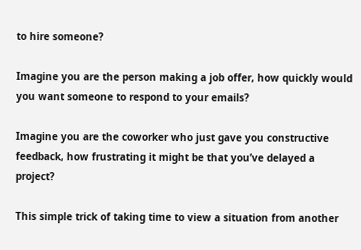to hire someone?

Imagine you are the person making a job offer, how quickly would you want someone to respond to your emails?

Imagine you are the coworker who just gave you constructive feedback, how frustrating it might be that you’ve delayed a project?

This simple trick of taking time to view a situation from another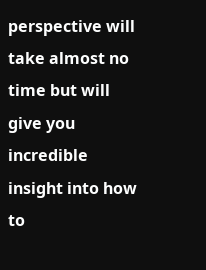perspective will take almost no time but will give you incredible insight into how to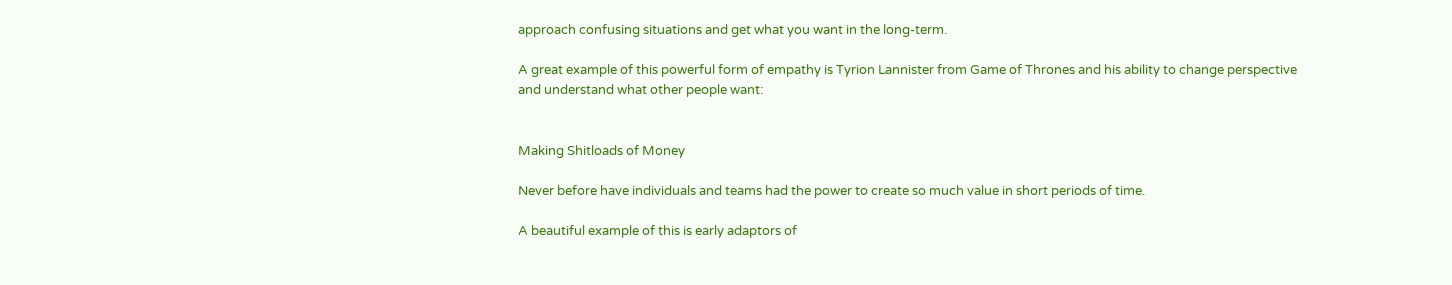approach confusing situations and get what you want in the long-term.

A great example of this powerful form of empathy is Tyrion Lannister from Game of Thrones and his ability to change perspective and understand what other people want:


Making Shitloads of Money

Never before have individuals and teams had the power to create so much value in short periods of time.

A beautiful example of this is early adaptors of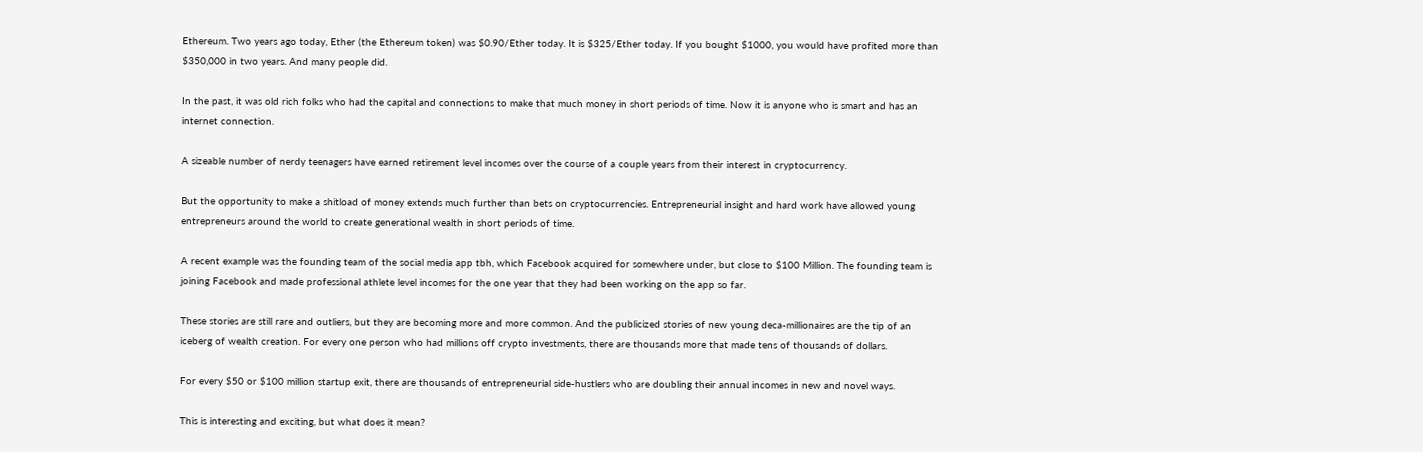Ethereum. Two years ago today, Ether (the Ethereum token) was $0.90/Ether today. It is $325/Ether today. If you bought $1000, you would have profited more than $350,000 in two years. And many people did.

In the past, it was old rich folks who had the capital and connections to make that much money in short periods of time. Now it is anyone who is smart and has an internet connection.

A sizeable number of nerdy teenagers have earned retirement level incomes over the course of a couple years from their interest in cryptocurrency.

But the opportunity to make a shitload of money extends much further than bets on cryptocurrencies. Entrepreneurial insight and hard work have allowed young entrepreneurs around the world to create generational wealth in short periods of time.

A recent example was the founding team of the social media app tbh, which Facebook acquired for somewhere under, but close to $100 Million. The founding team is joining Facebook and made professional athlete level incomes for the one year that they had been working on the app so far.

These stories are still rare and outliers, but they are becoming more and more common. And the publicized stories of new young deca-millionaires are the tip of an iceberg of wealth creation. For every one person who had millions off crypto investments, there are thousands more that made tens of thousands of dollars.

For every $50 or $100 million startup exit, there are thousands of entrepreneurial side-hustlers who are doubling their annual incomes in new and novel ways.

This is interesting and exciting, but what does it mean?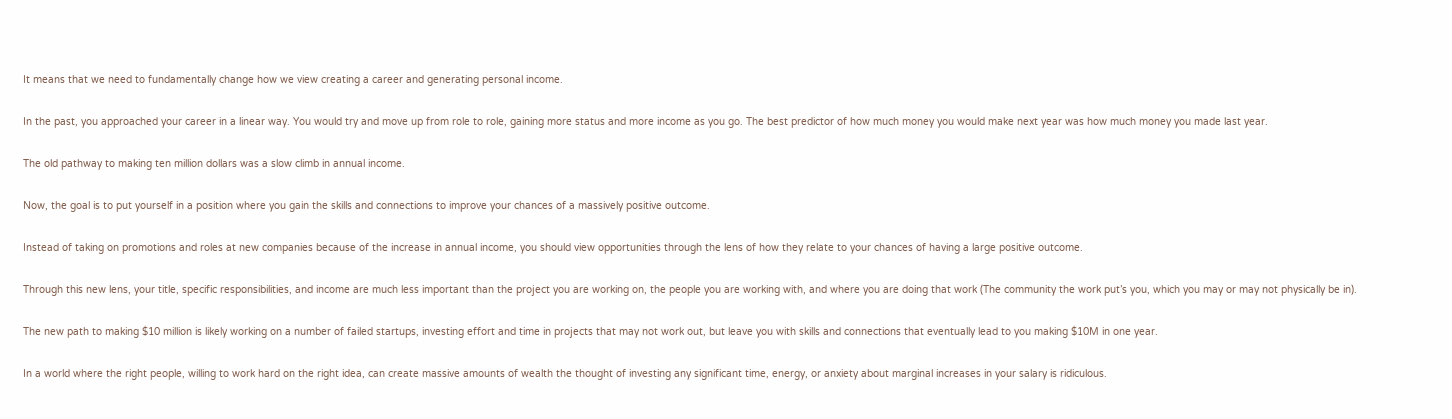It means that we need to fundamentally change how we view creating a career and generating personal income.

In the past, you approached your career in a linear way. You would try and move up from role to role, gaining more status and more income as you go. The best predictor of how much money you would make next year was how much money you made last year.

The old pathway to making ten million dollars was a slow climb in annual income.

Now, the goal is to put yourself in a position where you gain the skills and connections to improve your chances of a massively positive outcome.

Instead of taking on promotions and roles at new companies because of the increase in annual income, you should view opportunities through the lens of how they relate to your chances of having a large positive outcome.

Through this new lens, your title, specific responsibilities, and income are much less important than the project you are working on, the people you are working with, and where you are doing that work (The community the work put’s you, which you may or may not physically be in).

The new path to making $10 million is likely working on a number of failed startups, investing effort and time in projects that may not work out, but leave you with skills and connections that eventually lead to you making $10M in one year.

In a world where the right people, willing to work hard on the right idea, can create massive amounts of wealth the thought of investing any significant time, energy, or anxiety about marginal increases in your salary is ridiculous.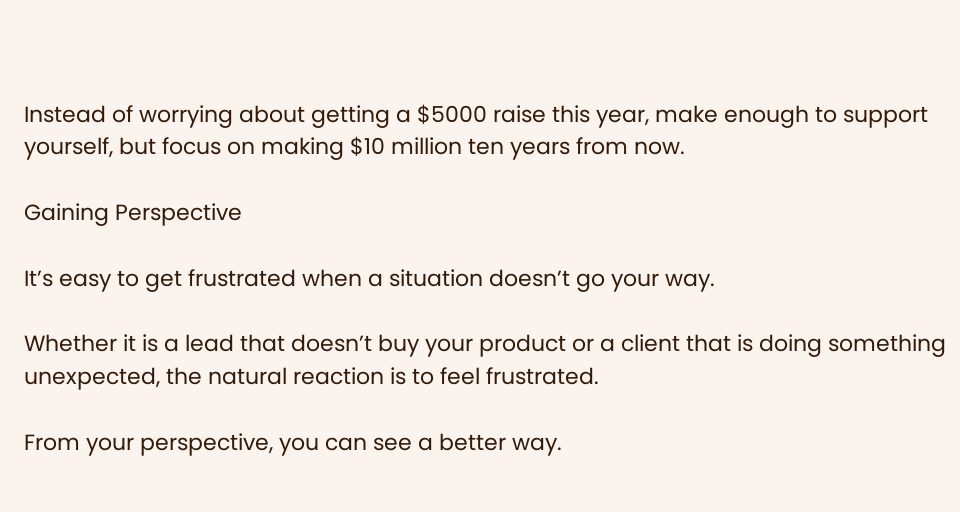Instead of worrying about getting a $5000 raise this year, make enough to support yourself, but focus on making $10 million ten years from now.

Gaining Perspective

It’s easy to get frustrated when a situation doesn’t go your way.

Whether it is a lead that doesn’t buy your product or a client that is doing something unexpected, the natural reaction is to feel frustrated.

From your perspective, you can see a better way.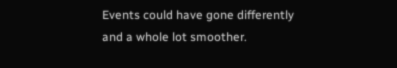Events could have gone differently and a whole lot smoother.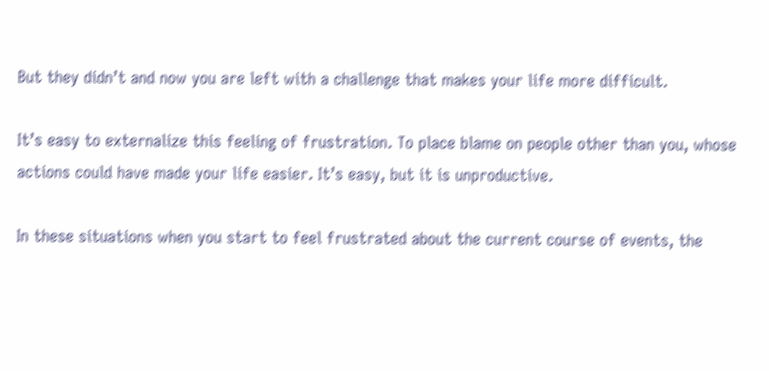But they didn’t and now you are left with a challenge that makes your life more difficult.

It’s easy to externalize this feeling of frustration. To place blame on people other than you, whose actions could have made your life easier. It’s easy, but it is unproductive.

In these situations when you start to feel frustrated about the current course of events, the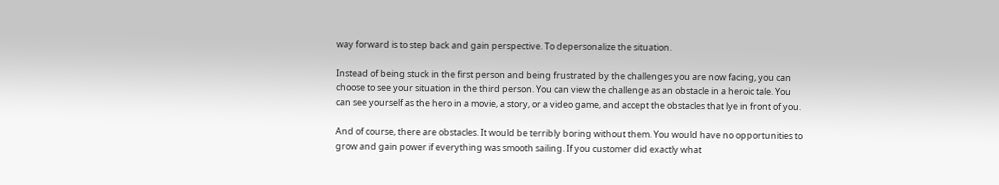way forward is to step back and gain perspective. To depersonalize the situation.

Instead of being stuck in the first person and being frustrated by the challenges you are now facing, you can choose to see your situation in the third person. You can view the challenge as an obstacle in a heroic tale. You can see yourself as the hero in a movie, a story, or a video game, and accept the obstacles that lye in front of you.

And of course, there are obstacles. It would be terribly boring without them. You would have no opportunities to grow and gain power if everything was smooth sailing. If you customer did exactly what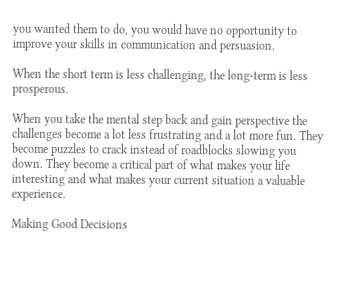you wanted them to do, you would have no opportunity to improve your skills in communication and persuasion.

When the short term is less challenging, the long-term is less prosperous.

When you take the mental step back and gain perspective the challenges become a lot less frustrating and a lot more fun. They become puzzles to crack instead of roadblocks slowing you down. They become a critical part of what makes your life interesting and what makes your current situation a valuable experience.

Making Good Decisions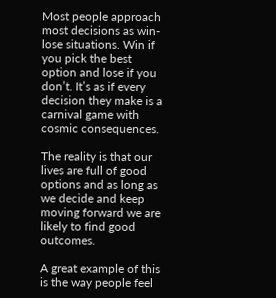Most people approach most decisions as win-lose situations. Win if you pick the best option and lose if you don’t. It’s as if every decision they make is a carnival game with cosmic consequences.

The reality is that our lives are full of good options and as long as we decide and keep moving forward we are likely to find good outcomes.

A great example of this is the way people feel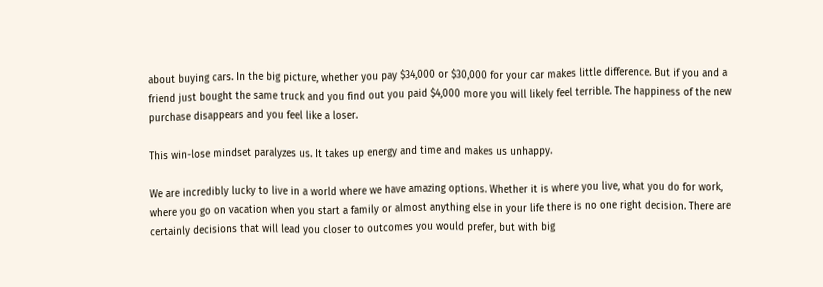about buying cars. In the big picture, whether you pay $34,000 or $30,000 for your car makes little difference. But if you and a friend just bought the same truck and you find out you paid $4,000 more you will likely feel terrible. The happiness of the new purchase disappears and you feel like a loser.

This win-lose mindset paralyzes us. It takes up energy and time and makes us unhappy.

We are incredibly lucky to live in a world where we have amazing options. Whether it is where you live, what you do for work, where you go on vacation when you start a family or almost anything else in your life there is no one right decision. There are certainly decisions that will lead you closer to outcomes you would prefer, but with big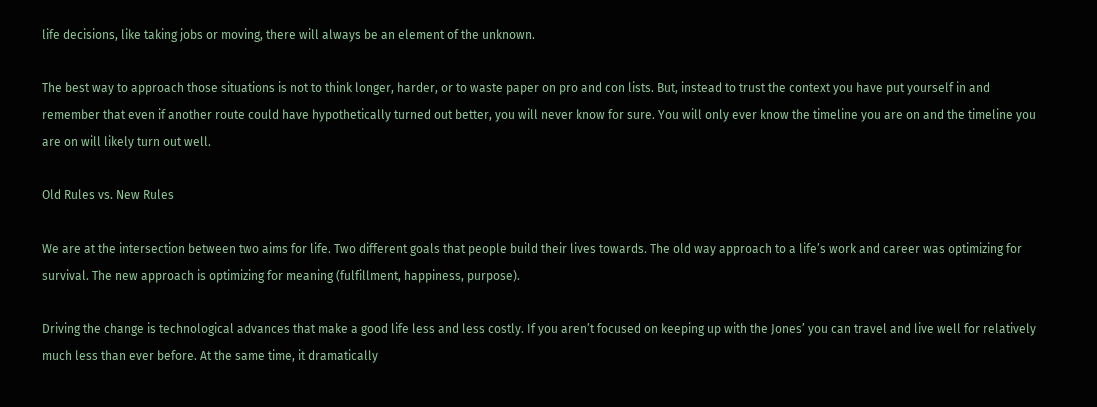life decisions, like taking jobs or moving, there will always be an element of the unknown.

The best way to approach those situations is not to think longer, harder, or to waste paper on pro and con lists. But, instead to trust the context you have put yourself in and remember that even if another route could have hypothetically turned out better, you will never know for sure. You will only ever know the timeline you are on and the timeline you are on will likely turn out well.

Old Rules vs. New Rules

We are at the intersection between two aims for life. Two different goals that people build their lives towards. The old way approach to a life’s work and career was optimizing for survival. The new approach is optimizing for meaning (fulfillment, happiness, purpose).

Driving the change is technological advances that make a good life less and less costly. If you aren’t focused on keeping up with the Jones’ you can travel and live well for relatively much less than ever before. At the same time, it dramatically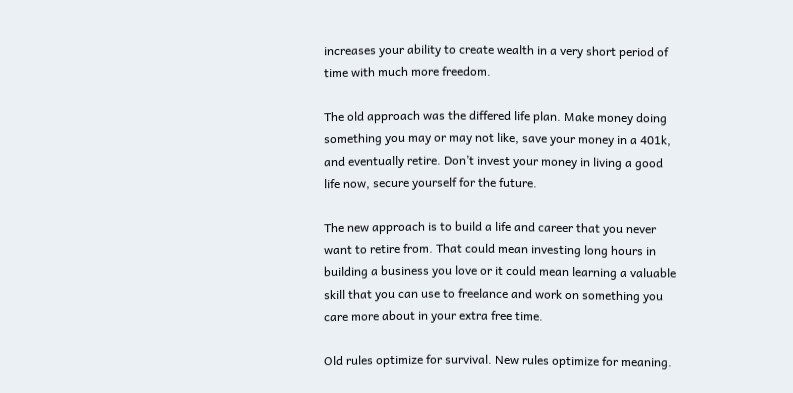increases your ability to create wealth in a very short period of time with much more freedom.

The old approach was the differed life plan. Make money doing something you may or may not like, save your money in a 401k, and eventually retire. Don’t invest your money in living a good life now, secure yourself for the future.

The new approach is to build a life and career that you never want to retire from. That could mean investing long hours in building a business you love or it could mean learning a valuable skill that you can use to freelance and work on something you care more about in your extra free time.

Old rules optimize for survival. New rules optimize for meaning.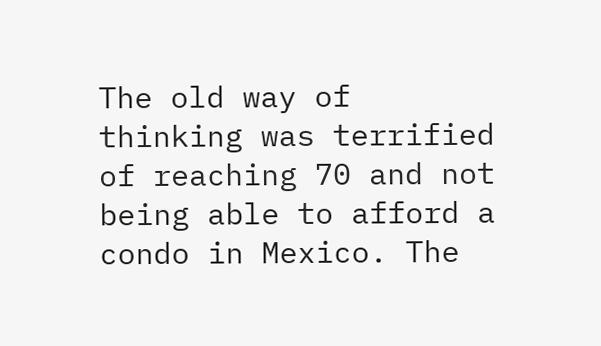The old way of thinking was terrified of reaching 70 and not being able to afford a condo in Mexico. The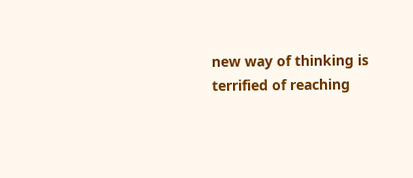new way of thinking is terrified of reaching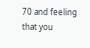70 and feeling that you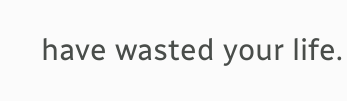have wasted your life.